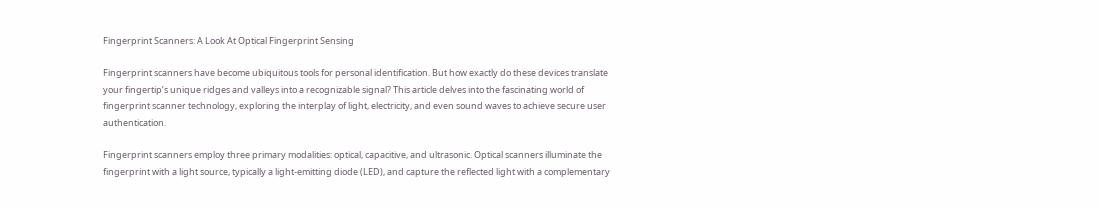Fingerprint Scanners: A Look At Optical Fingerprint Sensing

Fingerprint scanners have become ubiquitous tools for personal identification. But how exactly do these devices translate your fingertip’s unique ridges and valleys into a recognizable signal? This article delves into the fascinating world of fingerprint scanner technology, exploring the interplay of light, electricity, and even sound waves to achieve secure user authentication.

Fingerprint scanners employ three primary modalities: optical, capacitive, and ultrasonic. Optical scanners illuminate the fingerprint with a light source, typically a light-emitting diode (LED), and capture the reflected light with a complementary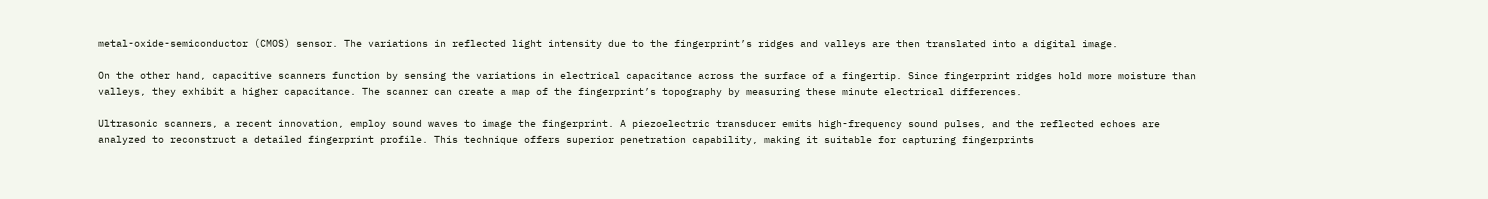metal-oxide-semiconductor (CMOS) sensor. The variations in reflected light intensity due to the fingerprint’s ridges and valleys are then translated into a digital image.

On the other hand, capacitive scanners function by sensing the variations in electrical capacitance across the surface of a fingertip. Since fingerprint ridges hold more moisture than valleys, they exhibit a higher capacitance. The scanner can create a map of the fingerprint’s topography by measuring these minute electrical differences.

Ultrasonic scanners, a recent innovation, employ sound waves to image the fingerprint. A piezoelectric transducer emits high-frequency sound pulses, and the reflected echoes are analyzed to reconstruct a detailed fingerprint profile. This technique offers superior penetration capability, making it suitable for capturing fingerprints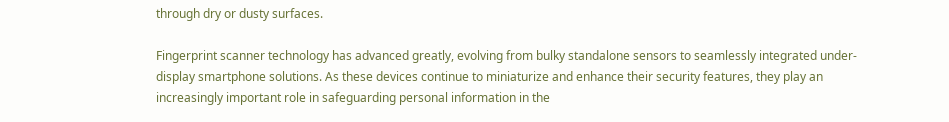through dry or dusty surfaces.

Fingerprint scanner technology has advanced greatly, evolving from bulky standalone sensors to seamlessly integrated under-display smartphone solutions. As these devices continue to miniaturize and enhance their security features, they play an increasingly important role in safeguarding personal information in the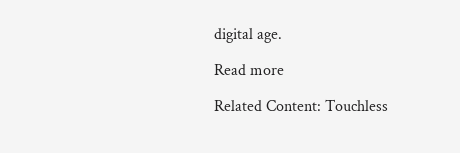digital age.

Read more

Related Content: Touchless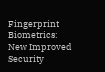Fingerprint Biometrics: New Improved Security